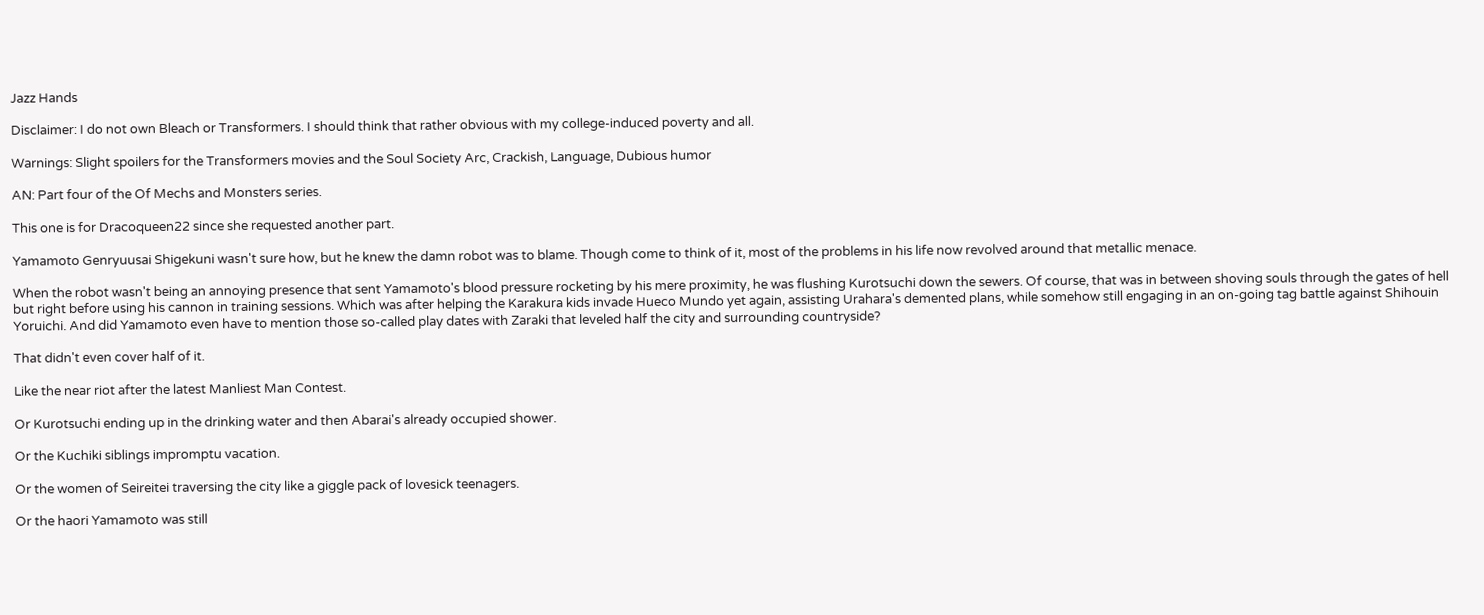Jazz Hands

Disclaimer: I do not own Bleach or Transformers. I should think that rather obvious with my college-induced poverty and all.

Warnings: Slight spoilers for the Transformers movies and the Soul Society Arc, Crackish, Language, Dubious humor

AN: Part four of the Of Mechs and Monsters series.

This one is for Dracoqueen22 since she requested another part.

Yamamoto Genryuusai Shigekuni wasn't sure how, but he knew the damn robot was to blame. Though come to think of it, most of the problems in his life now revolved around that metallic menace.

When the robot wasn't being an annoying presence that sent Yamamoto's blood pressure rocketing by his mere proximity, he was flushing Kurotsuchi down the sewers. Of course, that was in between shoving souls through the gates of hell but right before using his cannon in training sessions. Which was after helping the Karakura kids invade Hueco Mundo yet again, assisting Urahara's demented plans, while somehow still engaging in an on-going tag battle against Shihouin Yoruichi. And did Yamamoto even have to mention those so-called play dates with Zaraki that leveled half the city and surrounding countryside?

That didn't even cover half of it.

Like the near riot after the latest Manliest Man Contest.

Or Kurotsuchi ending up in the drinking water and then Abarai's already occupied shower.

Or the Kuchiki siblings impromptu vacation.

Or the women of Seireitei traversing the city like a giggle pack of lovesick teenagers.

Or the haori Yamamoto was still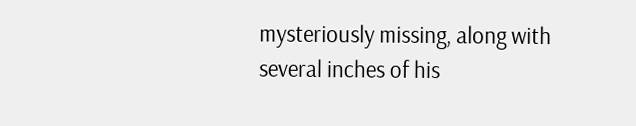mysteriously missing, along with several inches of his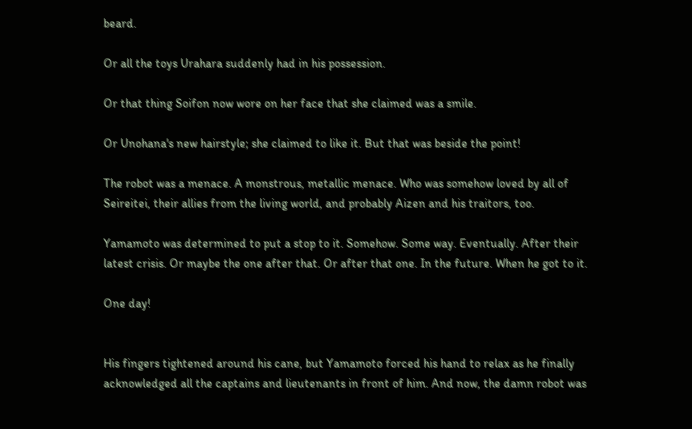beard.

Or all the toys Urahara suddenly had in his possession.

Or that thing Soifon now wore on her face that she claimed was a smile.

Or Unohana's new hairstyle; she claimed to like it. But that was beside the point!

The robot was a menace. A monstrous, metallic menace. Who was somehow loved by all of Seireitei, their allies from the living world, and probably Aizen and his traitors, too.

Yamamoto was determined to put a stop to it. Somehow. Some way. Eventually. After their latest crisis. Or maybe the one after that. Or after that one. In the future. When he got to it.

One day!


His fingers tightened around his cane, but Yamamoto forced his hand to relax as he finally acknowledged all the captains and lieutenants in front of him. And now, the damn robot was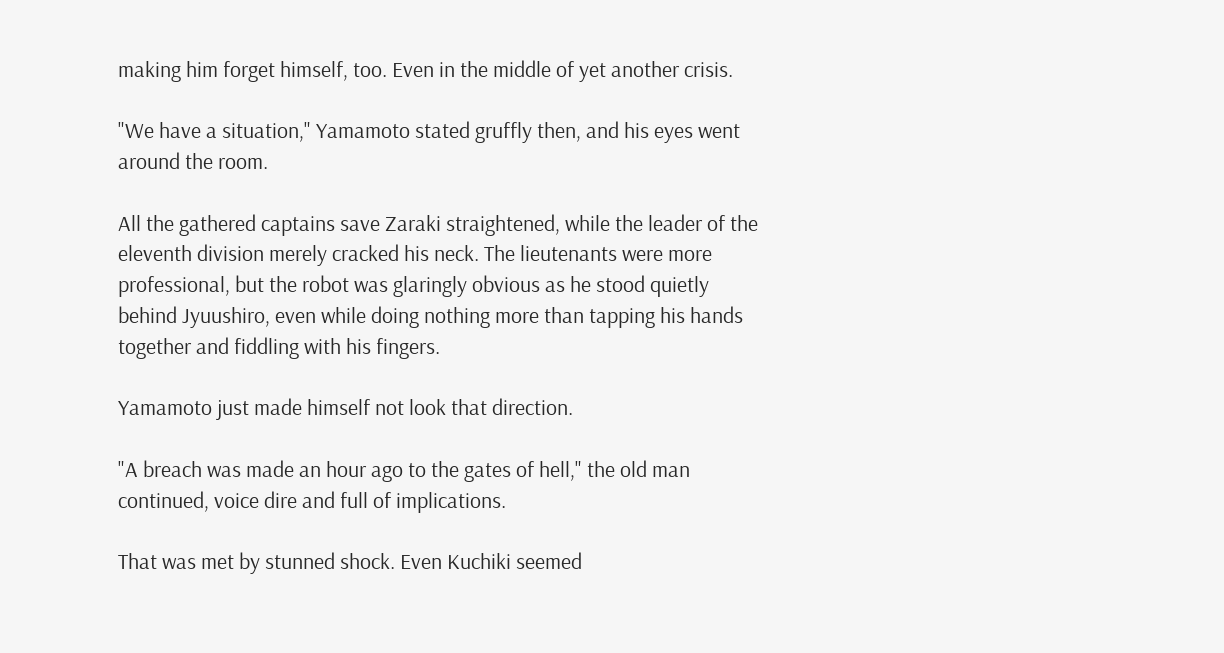making him forget himself, too. Even in the middle of yet another crisis.

"We have a situation," Yamamoto stated gruffly then, and his eyes went around the room.

All the gathered captains save Zaraki straightened, while the leader of the eleventh division merely cracked his neck. The lieutenants were more professional, but the robot was glaringly obvious as he stood quietly behind Jyuushiro, even while doing nothing more than tapping his hands together and fiddling with his fingers.

Yamamoto just made himself not look that direction.

"A breach was made an hour ago to the gates of hell," the old man continued, voice dire and full of implications.

That was met by stunned shock. Even Kuchiki seemed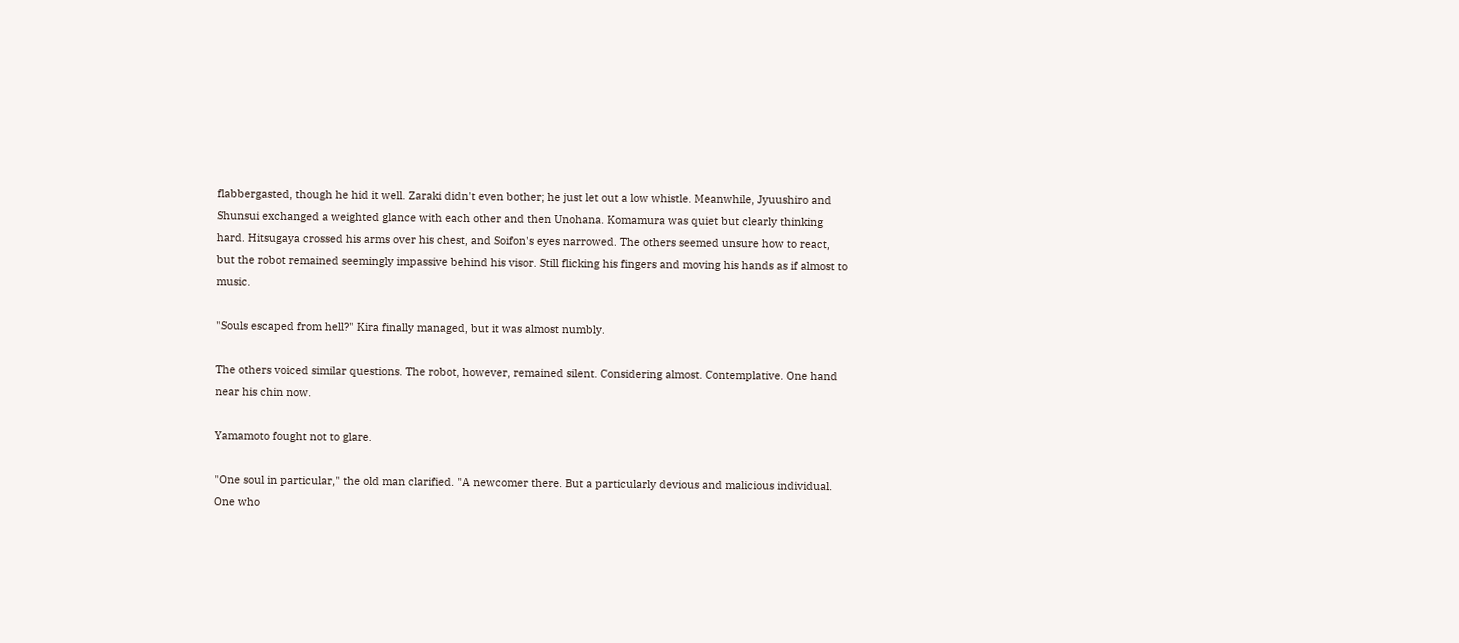flabbergasted, though he hid it well. Zaraki didn't even bother; he just let out a low whistle. Meanwhile, Jyuushiro and Shunsui exchanged a weighted glance with each other and then Unohana. Komamura was quiet but clearly thinking hard. Hitsugaya crossed his arms over his chest, and Soifon's eyes narrowed. The others seemed unsure how to react, but the robot remained seemingly impassive behind his visor. Still flicking his fingers and moving his hands as if almost to music.

"Souls escaped from hell?" Kira finally managed, but it was almost numbly.

The others voiced similar questions. The robot, however, remained silent. Considering almost. Contemplative. One hand near his chin now.

Yamamoto fought not to glare.

"One soul in particular," the old man clarified. "A newcomer there. But a particularly devious and malicious individual. One who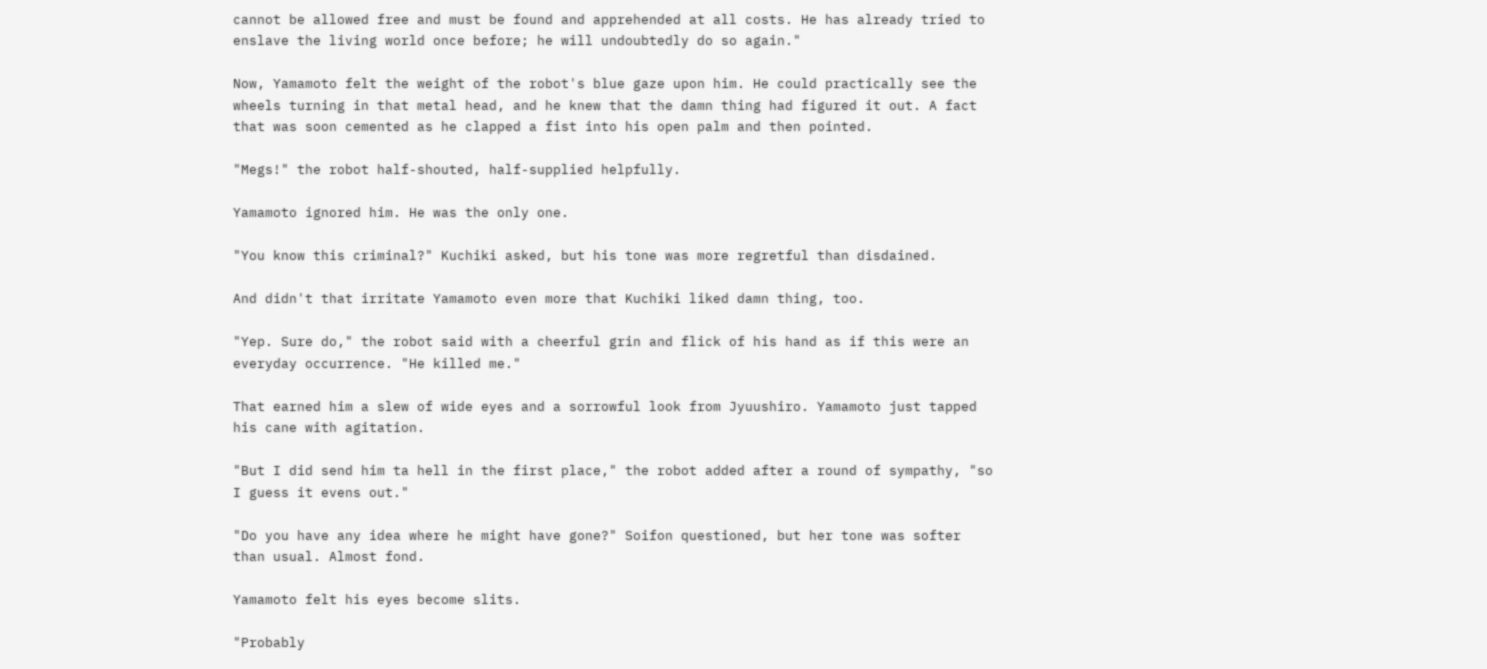cannot be allowed free and must be found and apprehended at all costs. He has already tried to enslave the living world once before; he will undoubtedly do so again."

Now, Yamamoto felt the weight of the robot's blue gaze upon him. He could practically see the wheels turning in that metal head, and he knew that the damn thing had figured it out. A fact that was soon cemented as he clapped a fist into his open palm and then pointed.

"Megs!" the robot half-shouted, half-supplied helpfully.

Yamamoto ignored him. He was the only one.

"You know this criminal?" Kuchiki asked, but his tone was more regretful than disdained.

And didn't that irritate Yamamoto even more that Kuchiki liked damn thing, too.

"Yep. Sure do," the robot said with a cheerful grin and flick of his hand as if this were an everyday occurrence. "He killed me."

That earned him a slew of wide eyes and a sorrowful look from Jyuushiro. Yamamoto just tapped his cane with agitation.

"But I did send him ta hell in the first place," the robot added after a round of sympathy, "so I guess it evens out."

"Do you have any idea where he might have gone?" Soifon questioned, but her tone was softer than usual. Almost fond.

Yamamoto felt his eyes become slits.

"Probably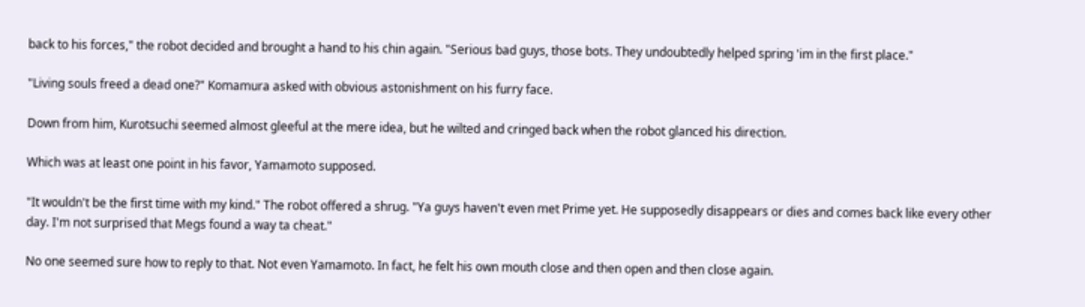back to his forces," the robot decided and brought a hand to his chin again. "Serious bad guys, those bots. They undoubtedly helped spring 'im in the first place."

"Living souls freed a dead one?" Komamura asked with obvious astonishment on his furry face.

Down from him, Kurotsuchi seemed almost gleeful at the mere idea, but he wilted and cringed back when the robot glanced his direction.

Which was at least one point in his favor, Yamamoto supposed.

"It wouldn't be the first time with my kind." The robot offered a shrug. "Ya guys haven't even met Prime yet. He supposedly disappears or dies and comes back like every other day. I'm not surprised that Megs found a way ta cheat."

No one seemed sure how to reply to that. Not even Yamamoto. In fact, he felt his own mouth close and then open and then close again.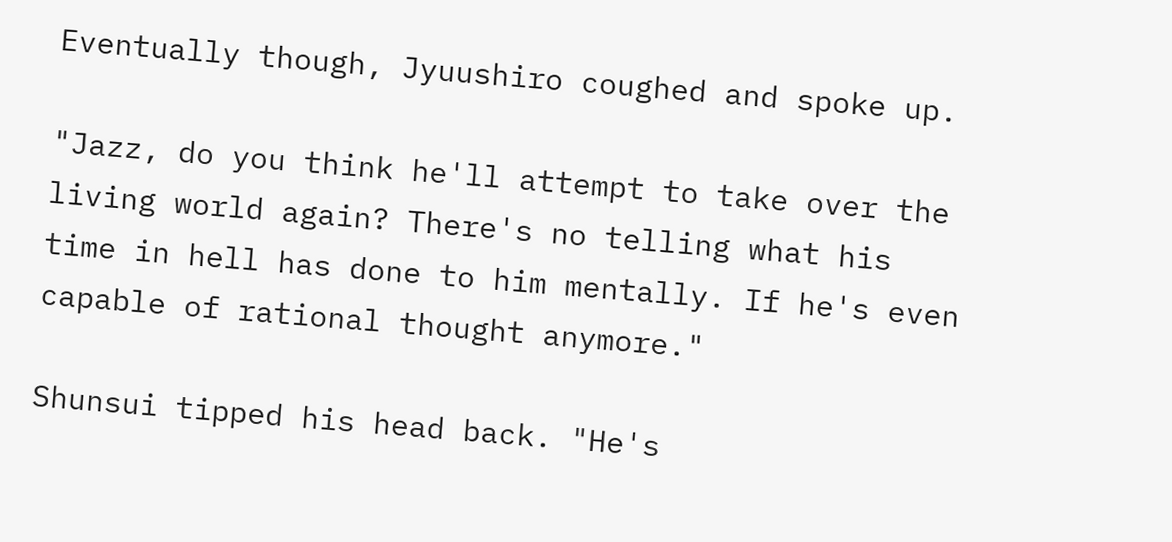Eventually though, Jyuushiro coughed and spoke up.

"Jazz, do you think he'll attempt to take over the living world again? There's no telling what his time in hell has done to him mentally. If he's even capable of rational thought anymore."

Shunsui tipped his head back. "He's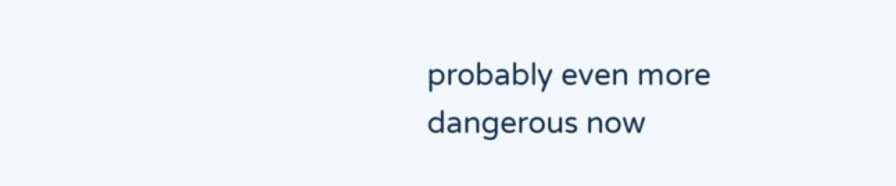probably even more dangerous now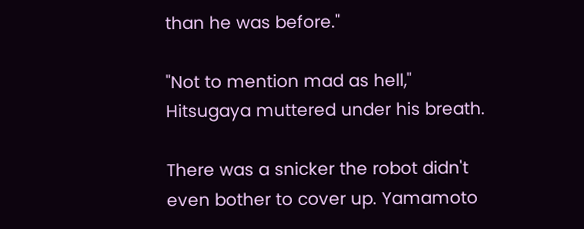than he was before."

"Not to mention mad as hell," Hitsugaya muttered under his breath.

There was a snicker the robot didn't even bother to cover up. Yamamoto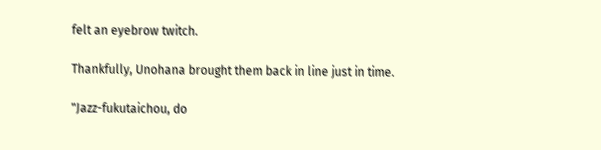felt an eyebrow twitch.

Thankfully, Unohana brought them back in line just in time.

"Jazz-fukutaichou, do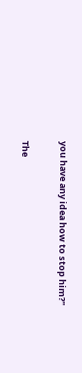you have any idea how to stop him?"

The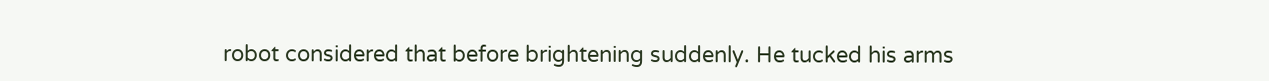robot considered that before brightening suddenly. He tucked his arms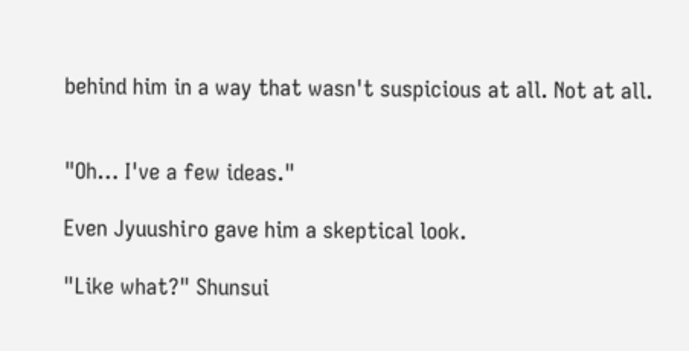behind him in a way that wasn't suspicious at all. Not at all.


"Oh… I've a few ideas."

Even Jyuushiro gave him a skeptical look.

"Like what?" Shunsui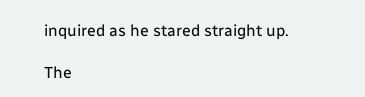inquired as he stared straight up.

The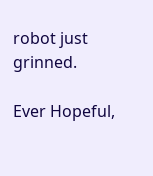robot just grinned.

Ever Hopeful,